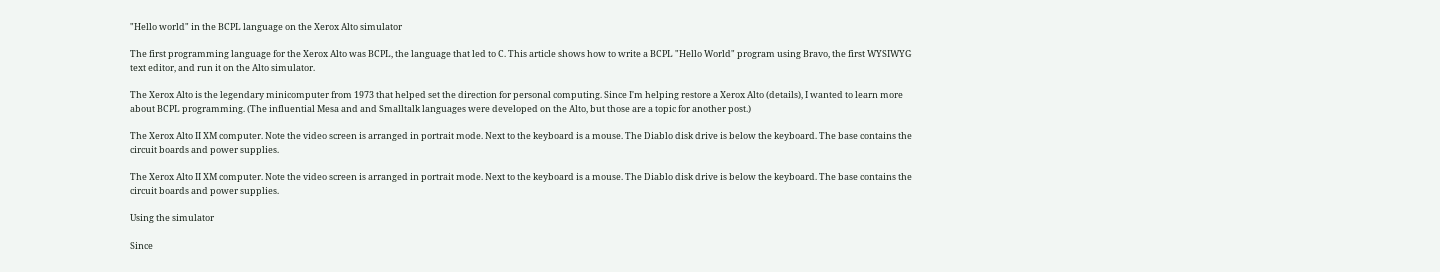"Hello world" in the BCPL language on the Xerox Alto simulator

The first programming language for the Xerox Alto was BCPL, the language that led to C. This article shows how to write a BCPL "Hello World" program using Bravo, the first WYSIWYG text editor, and run it on the Alto simulator.

The Xerox Alto is the legendary minicomputer from 1973 that helped set the direction for personal computing. Since I'm helping restore a Xerox Alto (details), I wanted to learn more about BCPL programming. (The influential Mesa and and Smalltalk languages were developed on the Alto, but those are a topic for another post.)

The Xerox Alto II XM computer. Note the video screen is arranged in portrait mode. Next to the keyboard is a mouse. The Diablo disk drive is below the keyboard. The base contains the circuit boards and power supplies.

The Xerox Alto II XM computer. Note the video screen is arranged in portrait mode. Next to the keyboard is a mouse. The Diablo disk drive is below the keyboard. The base contains the circuit boards and power supplies.

Using the simulator

Since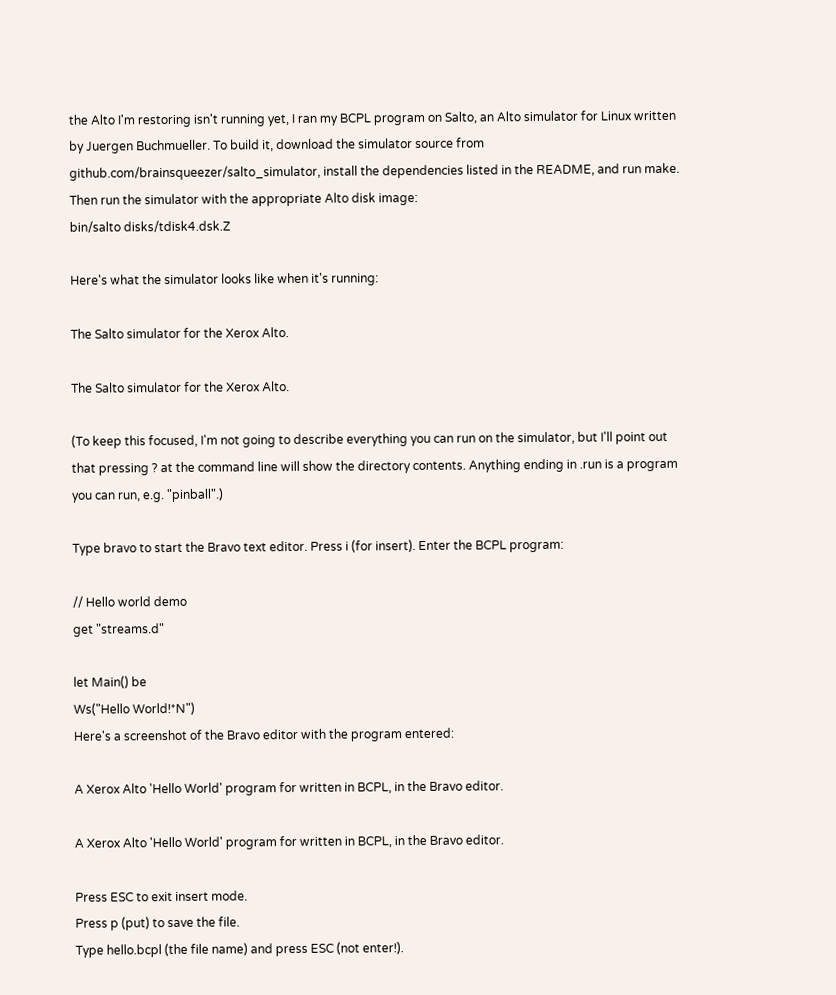the Alto I'm restoring isn't running yet, I ran my BCPL program on Salto, an Alto simulator for Linux written by Juergen Buchmueller. To build it, download the simulator source from github.com/brainsqueezer/salto_simulator, install the dependencies listed in the README, and run make. Then run the simulator with the appropriate Alto disk image:
bin/salto disks/tdisk4.dsk.Z

Here's what the simulator looks like when it's running:

The Salto simulator for the Xerox Alto.

The Salto simulator for the Xerox Alto.

(To keep this focused, I'm not going to describe everything you can run on the simulator, but I'll point out that pressing ? at the command line will show the directory contents. Anything ending in .run is a program you can run, e.g. "pinball".)

Type bravo to start the Bravo text editor. Press i (for insert). Enter the BCPL program:

// Hello world demo
get "streams.d"

let Main() be
Ws("Hello World!*N")
Here's a screenshot of the Bravo editor with the program entered:

A Xerox Alto 'Hello World' program for written in BCPL, in the Bravo editor.

A Xerox Alto 'Hello World' program for written in BCPL, in the Bravo editor.

Press ESC to exit insert mode.
Press p (put) to save the file.
Type hello.bcpl (the file name) and press ESC (not enter!).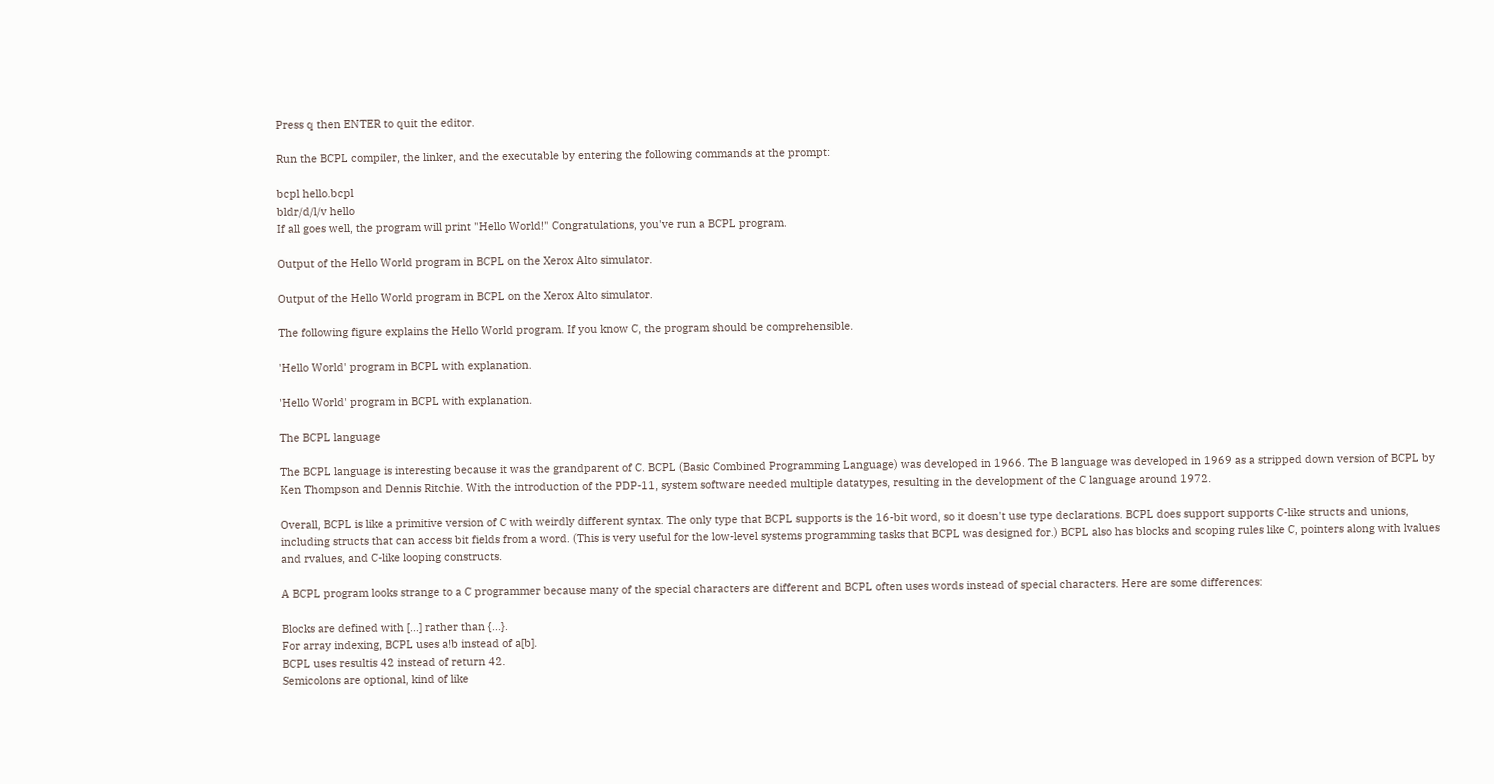Press q then ENTER to quit the editor.

Run the BCPL compiler, the linker, and the executable by entering the following commands at the prompt:

bcpl hello.bcpl
bldr/d/l/v hello
If all goes well, the program will print "Hello World!" Congratulations, you've run a BCPL program.

Output of the Hello World program in BCPL on the Xerox Alto simulator.

Output of the Hello World program in BCPL on the Xerox Alto simulator.

The following figure explains the Hello World program. If you know C, the program should be comprehensible.

'Hello World' program in BCPL with explanation.

'Hello World' program in BCPL with explanation.

The BCPL language

The BCPL language is interesting because it was the grandparent of C. BCPL (Basic Combined Programming Language) was developed in 1966. The B language was developed in 1969 as a stripped down version of BCPL by Ken Thompson and Dennis Ritchie. With the introduction of the PDP-11, system software needed multiple datatypes, resulting in the development of the C language around 1972.

Overall, BCPL is like a primitive version of C with weirdly different syntax. The only type that BCPL supports is the 16-bit word, so it doesn't use type declarations. BCPL does support supports C-like structs and unions, including structs that can access bit fields from a word. (This is very useful for the low-level systems programming tasks that BCPL was designed for.) BCPL also has blocks and scoping rules like C, pointers along with lvalues and rvalues, and C-like looping constructs.

A BCPL program looks strange to a C programmer because many of the special characters are different and BCPL often uses words instead of special characters. Here are some differences:

Blocks are defined with [...] rather than {...}.
For array indexing, BCPL uses a!b instead of a[b].
BCPL uses resultis 42 instead of return 42.
Semicolons are optional, kind of like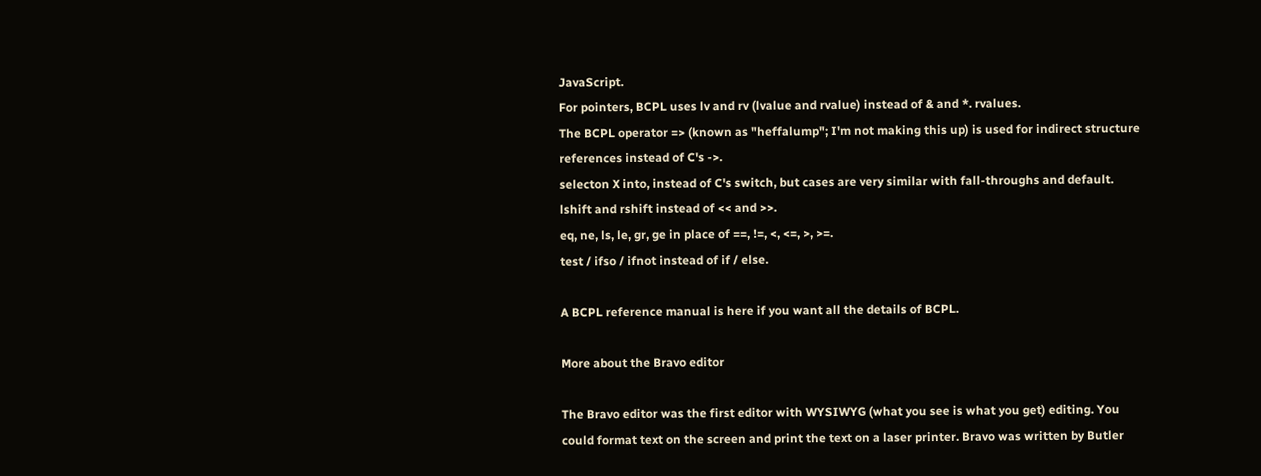JavaScript.
For pointers, BCPL uses lv and rv (lvalue and rvalue) instead of & and *. rvalues.
The BCPL operator => (known as "heffalump"; I'm not making this up) is used for indirect structure references instead of C's ->.
selecton X into, instead of C's switch, but cases are very similar with fall-throughs and default.
lshift and rshift instead of << and >>.
eq, ne, ls, le, gr, ge in place of ==, !=, <, <=, >, >=.
test / ifso / ifnot instead of if / else.

A BCPL reference manual is here if you want all the details of BCPL.

More about the Bravo editor

The Bravo editor was the first editor with WYSIWYG (what you see is what you get) editing. You could format text on the screen and print the text on a laser printer. Bravo was written by Butler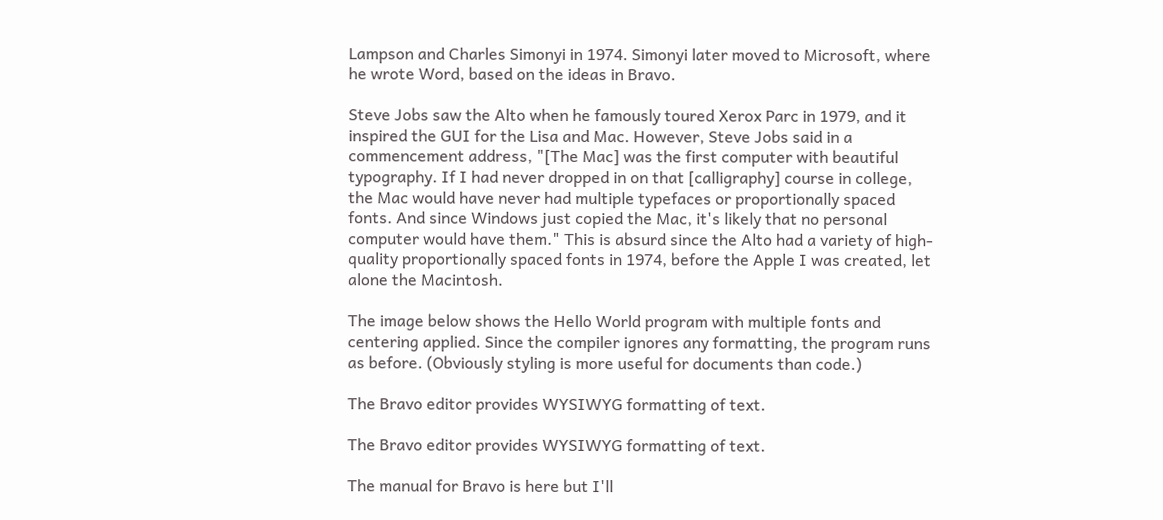Lampson and Charles Simonyi in 1974. Simonyi later moved to Microsoft, where he wrote Word, based on the ideas in Bravo.

Steve Jobs saw the Alto when he famously toured Xerox Parc in 1979, and it inspired the GUI for the Lisa and Mac. However, Steve Jobs said in a commencement address, "[The Mac] was the first computer with beautiful typography. If I had never dropped in on that [calligraphy] course in college, the Mac would have never had multiple typefaces or proportionally spaced fonts. And since Windows just copied the Mac, it's likely that no personal computer would have them." This is absurd since the Alto had a variety of high-quality proportionally spaced fonts in 1974, before the Apple I was created, let alone the Macintosh.

The image below shows the Hello World program with multiple fonts and centering applied. Since the compiler ignores any formatting, the program runs as before. (Obviously styling is more useful for documents than code.)

The Bravo editor provides WYSIWYG formatting of text.

The Bravo editor provides WYSIWYG formatting of text.

The manual for Bravo is here but I'll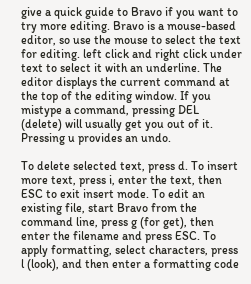give a quick guide to Bravo if you want to try more editing. Bravo is a mouse-based editor, so use the mouse to select the text for editing. left click and right click under text to select it with an underline. The editor displays the current command at the top of the editing window. If you mistype a command, pressing DEL (delete) will usually get you out of it. Pressing u provides an undo.

To delete selected text, press d. To insert more text, press i, enter the text, then ESC to exit insert mode. To edit an existing file, start Bravo from the command line, press g (for get), then enter the filename and press ESC. To apply formatting, select characters, press l (look), and then enter a formatting code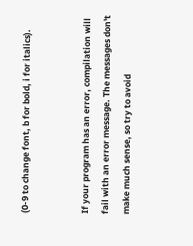(0-9 to change font, b for bold, i for italics).


If your program has an error, compilation will fail with an error message. The messages don't make much sense, so try to avoid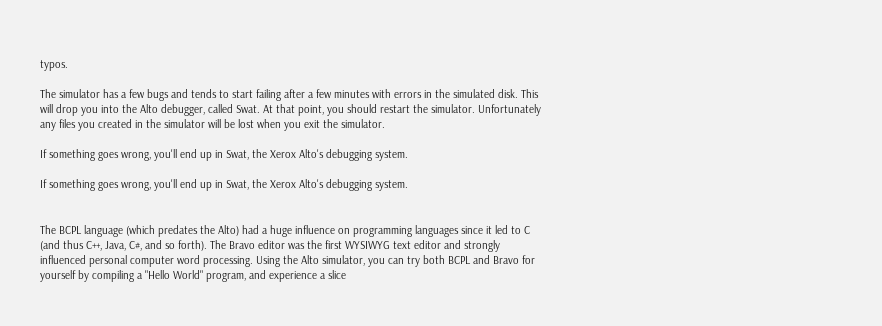typos.

The simulator has a few bugs and tends to start failing after a few minutes with errors in the simulated disk. This will drop you into the Alto debugger, called Swat. At that point, you should restart the simulator. Unfortunately any files you created in the simulator will be lost when you exit the simulator.

If something goes wrong, you'll end up in Swat, the Xerox Alto's debugging system.

If something goes wrong, you'll end up in Swat, the Xerox Alto's debugging system.


The BCPL language (which predates the Alto) had a huge influence on programming languages since it led to C (and thus C++, Java, C#, and so forth). The Bravo editor was the first WYSIWYG text editor and strongly influenced personal computer word processing. Using the Alto simulator, you can try both BCPL and Bravo for yourself by compiling a "Hello World" program, and experience a slice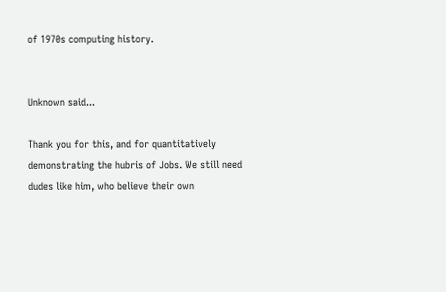of 1970s computing history.


Unknown said...

Thank you for this, and for quantitatively demonstrating the hubris of Jobs. We still need dudes like him, who believe their own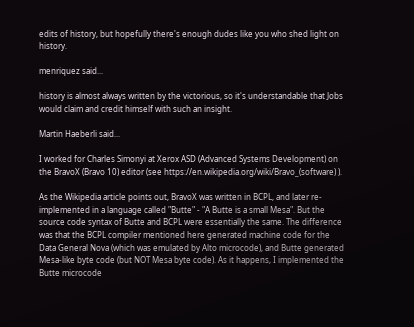edits of history, but hopefully there's enough dudes like you who shed light on history.

menriquez said...

history is almost always written by the victorious, so it's understandable that Jobs would claim and credit himself with such an insight.

Martin Haeberli said...

I worked for Charles Simonyi at Xerox ASD (Advanced Systems Development) on the BravoX (Bravo 10) editor (see https://en.wikipedia.org/wiki/Bravo_(software) ).

As the Wikipedia article points out, BravoX was written in BCPL, and later re-implemented in a language called "Butte" - "A Butte is a small Mesa". But the source code syntax of Butte and BCPL were essentially the same. The difference was that the BCPL compiler mentioned here generated machine code for the Data General Nova (which was emulated by Alto microcode), and Butte generated Mesa-like byte code (but NOT Mesa byte code). As it happens, I implemented the Butte microcode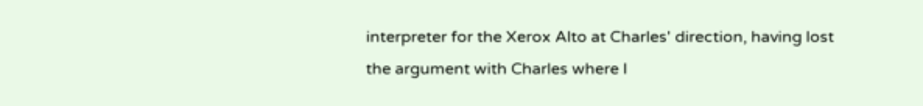interpreter for the Xerox Alto at Charles' direction, having lost the argument with Charles where I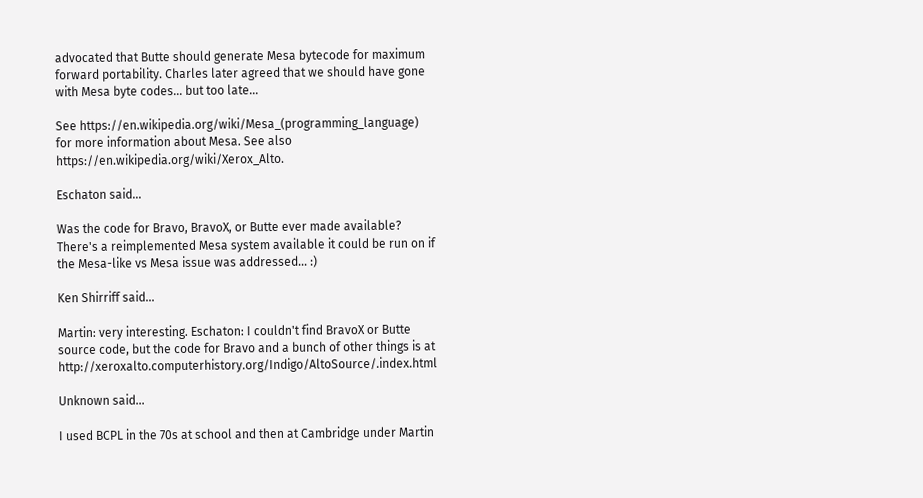advocated that Butte should generate Mesa bytecode for maximum forward portability. Charles later agreed that we should have gone with Mesa byte codes... but too late...

See https://en.wikipedia.org/wiki/Mesa_(programming_language) for more information about Mesa. See also https://en.wikipedia.org/wiki/Xerox_Alto.

Eschaton said...

Was the code for Bravo, BravoX, or Butte ever made available? There's a reimplemented Mesa system available it could be run on if the Mesa-like vs Mesa issue was addressed... :)

Ken Shirriff said...

Martin: very interesting. Eschaton: I couldn't find BravoX or Butte source code, but the code for Bravo and a bunch of other things is at http://xeroxalto.computerhistory.org/Indigo/AltoSource/.index.html

Unknown said...

I used BCPL in the 70s at school and then at Cambridge under Martin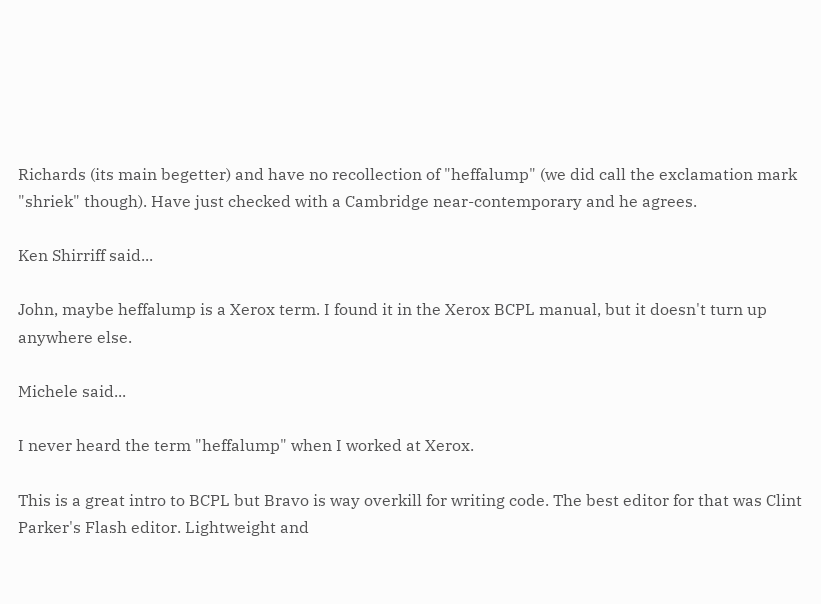Richards (its main begetter) and have no recollection of "heffalump" (we did call the exclamation mark "shriek" though). Have just checked with a Cambridge near-contemporary and he agrees.

Ken Shirriff said...

John, maybe heffalump is a Xerox term. I found it in the Xerox BCPL manual, but it doesn't turn up anywhere else.

Michele said...

I never heard the term "heffalump" when I worked at Xerox.

This is a great intro to BCPL but Bravo is way overkill for writing code. The best editor for that was Clint Parker's Flash editor. Lightweight and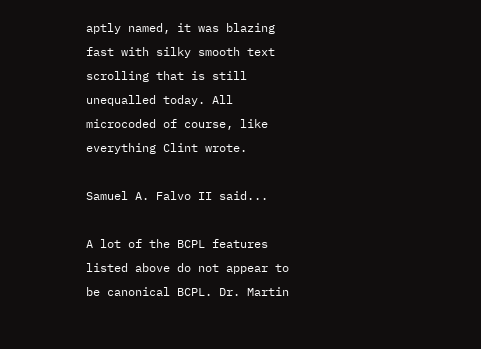aptly named, it was blazing fast with silky smooth text scrolling that is still unequalled today. All microcoded of course, like everything Clint wrote.

Samuel A. Falvo II said...

A lot of the BCPL features listed above do not appear to be canonical BCPL. Dr. Martin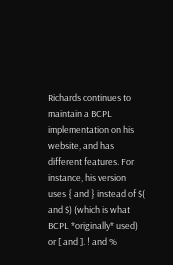Richards continues to maintain a BCPL implementation on his website, and has different features. For instance, his version uses { and } instead of $( and $) (which is what BCPL *originally* used) or [ and ]. ! and %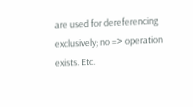are used for dereferencing exclusively; no => operation exists. Etc.